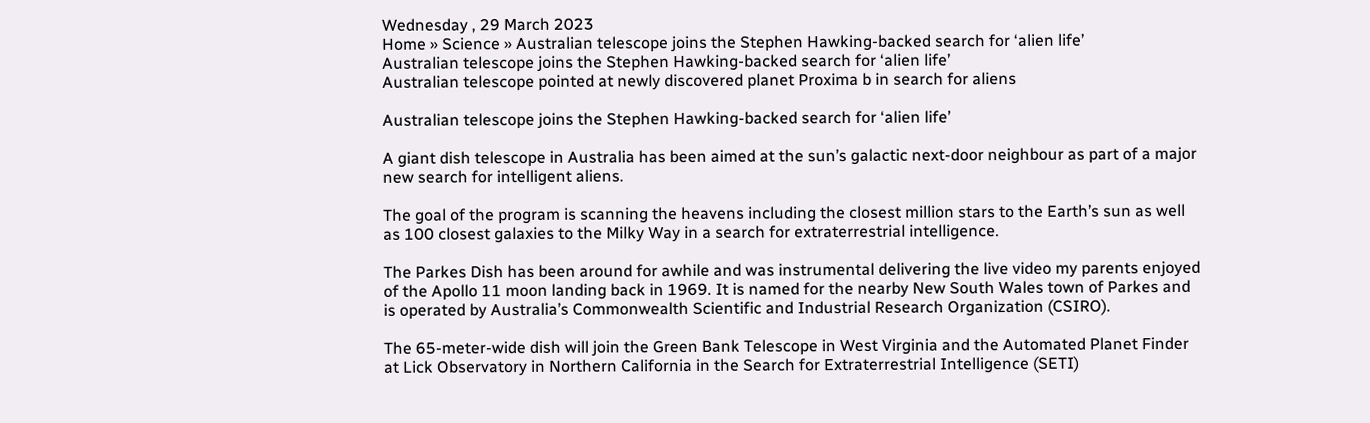Wednesday , 29 March 2023
Home » Science » Australian telescope joins the Stephen Hawking-backed search for ‘alien life’
Australian telescope joins the Stephen Hawking-backed search for ‘alien life’
Australian telescope pointed at newly discovered planet Proxima b in search for aliens

Australian telescope joins the Stephen Hawking-backed search for ‘alien life’

A giant dish telescope in Australia has been aimed at the sun’s galactic next-door neighbour as part of a major new search for intelligent aliens.

The goal of the program is scanning the heavens including the closest million stars to the Earth’s sun as well as 100 closest galaxies to the Milky Way in a search for extraterrestrial intelligence.

The Parkes Dish has been around for awhile and was instrumental delivering the live video my parents enjoyed of the Apollo 11 moon landing back in 1969. It is named for the nearby New South Wales town of Parkes and is operated by Australia’s Commonwealth Scientific and Industrial Research Organization (CSIRO).

The 65-meter-wide dish will join the Green Bank Telescope in West Virginia and the Automated Planet Finder at Lick Observatory in Northern California in the Search for Extraterrestrial Intelligence (SETI)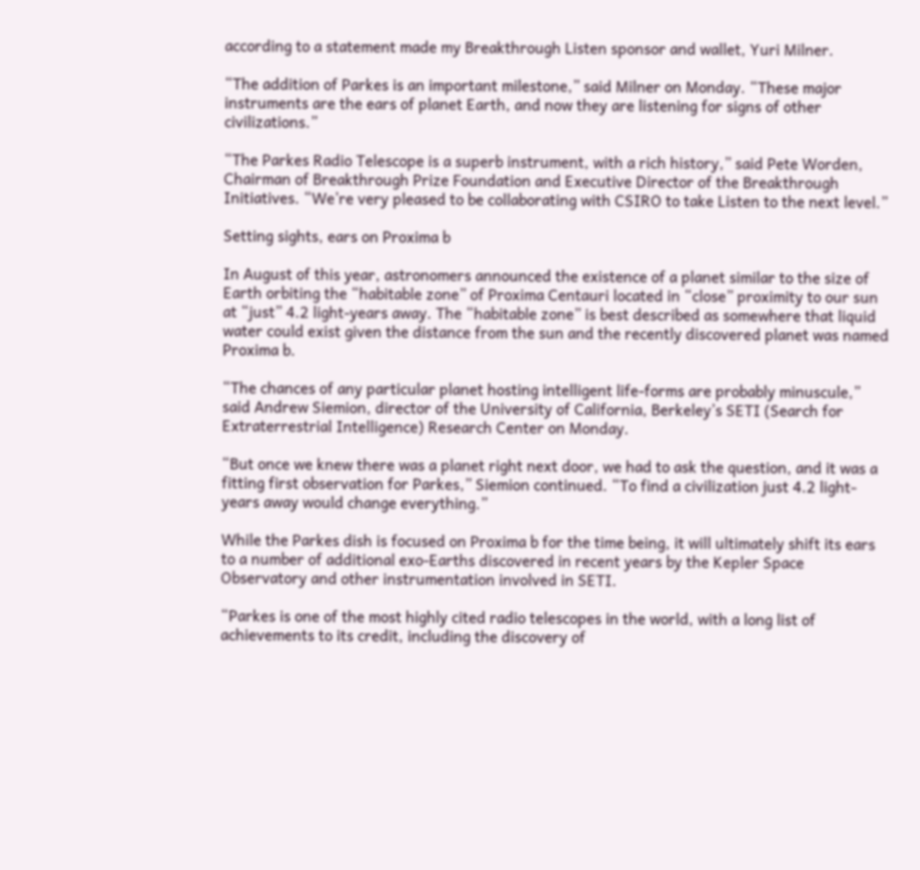according to a statement made my Breakthrough Listen sponsor and wallet, Yuri Milner.

“The addition of Parkes is an important milestone,” said Milner on Monday. “These major instruments are the ears of planet Earth, and now they are listening for signs of other civilizations.”

“The Parkes Radio Telescope is a superb instrument, with a rich history,” said Pete Worden, Chairman of Breakthrough Prize Foundation and Executive Director of the Breakthrough Initiatives. “We’re very pleased to be collaborating with CSIRO to take Listen to the next level.”

Setting sights, ears on Proxima b

In August of this year, astronomers announced the existence of a planet similar to the size of Earth orbiting the “habitable zone” of Proxima Centauri located in “close” proximity to our sun at “just” 4.2 light-years away. The “habitable zone” is best described as somewhere that liquid water could exist given the distance from the sun and the recently discovered planet was named Proxima b.

“The chances of any particular planet hosting intelligent life-forms are probably minuscule,” said Andrew Siemion, director of the University of California, Berkeley’s SETI (Search for Extraterrestrial Intelligence) Research Center on Monday.

“But once we knew there was a planet right next door, we had to ask the question, and it was a fitting first observation for Parkes,” Siemion continued. “To find a civilization just 4.2 light-years away would change everything.”

While the Parkes dish is focused on Proxima b for the time being, it will ultimately shift its ears to a number of additional exo-Earths discovered in recent years by the Kepler Space Observatory and other instrumentation involved in SETI.

“Parkes is one of the most highly cited radio telescopes in the world, with a long list of achievements to its credit, including the discovery of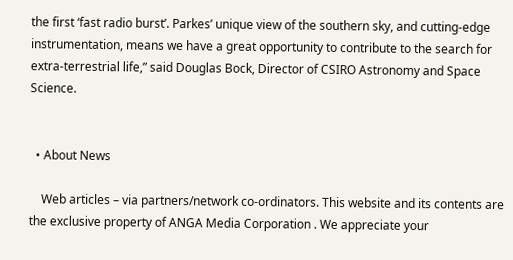the first ‘fast radio burst’. Parkes’ unique view of the southern sky, and cutting-edge instrumentation, means we have a great opportunity to contribute to the search for extra-terrestrial life,” said Douglas Bock, Director of CSIRO Astronomy and Space Science.


  • About News

    Web articles – via partners/network co-ordinators. This website and its contents are the exclusive property of ANGA Media Corporation . We appreciate your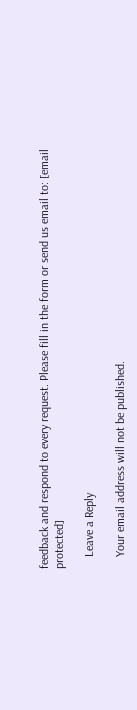feedback and respond to every request. Please fill in the form or send us email to: [email protected]

    Leave a Reply

    Your email address will not be published.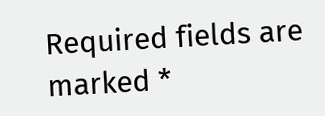Required fields are marked *